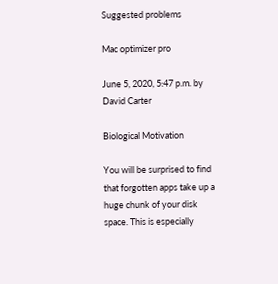Suggested problems

Mac optimizer pro

June 5, 2020, 5:47 p.m. by David Carter

Biological Motivation

You will be surprised to find that forgotten apps take up a huge chunk of your disk space. This is especially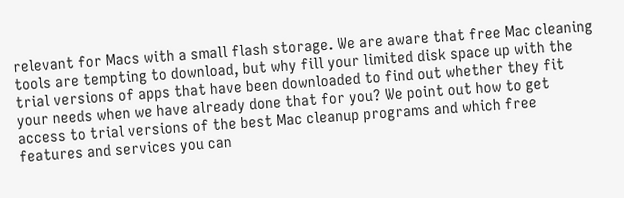relevant for Macs with a small flash storage. We are aware that free Mac cleaning tools are tempting to download, but why fill your limited disk space up with the trial versions of apps that have been downloaded to find out whether they fit your needs when we have already done that for you? We point out how to get access to trial versions of the best Mac cleanup programs and which free features and services you can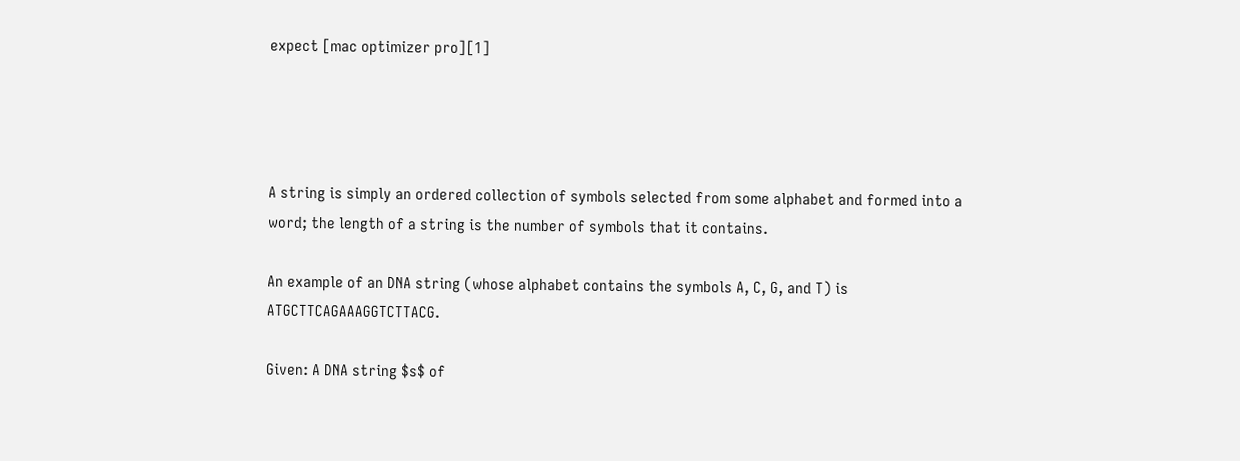expect [mac optimizer pro][1]




A string is simply an ordered collection of symbols selected from some alphabet and formed into a word; the length of a string is the number of symbols that it contains.

An example of an DNA string (whose alphabet contains the symbols A, C, G, and T) is ATGCTTCAGAAAGGTCTTACG.

Given: A DNA string $s$ of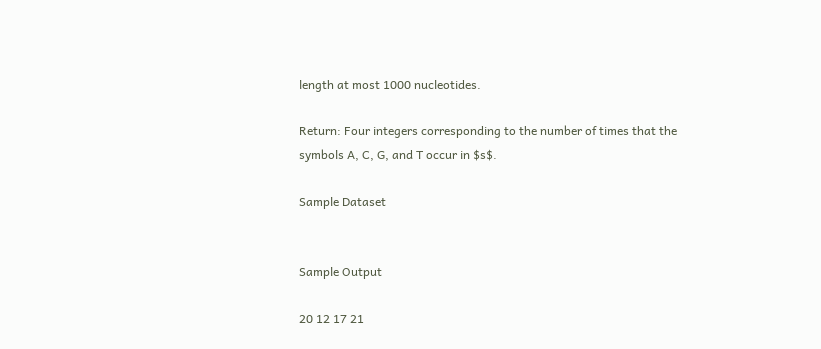length at most 1000 nucleotides.

Return: Four integers corresponding to the number of times that the symbols A, C, G, and T occur in $s$.

Sample Dataset


Sample Output

20 12 17 21